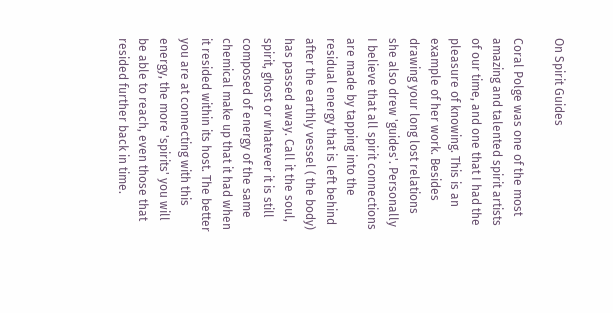On Spirit Guides

Coral Polge was one of the most amazing and talented spirit artists of our time, and one that I had the pleasure of knowing. This is an example of her work. Besides drawing your long lost relations she also drew 'guides'. Personally I believe that all spirit connections are made by tapping into the residual energy that is left behind after the earthly vessel ( the body) has passed away. Call it the soul, spirit, ghost or whatever it is still composed of energy of the same chemical make up that it had when it resided within its host. The better you are at connecting with this energy, the more 'spirits' you will be able to reach, even those that resided further back in time.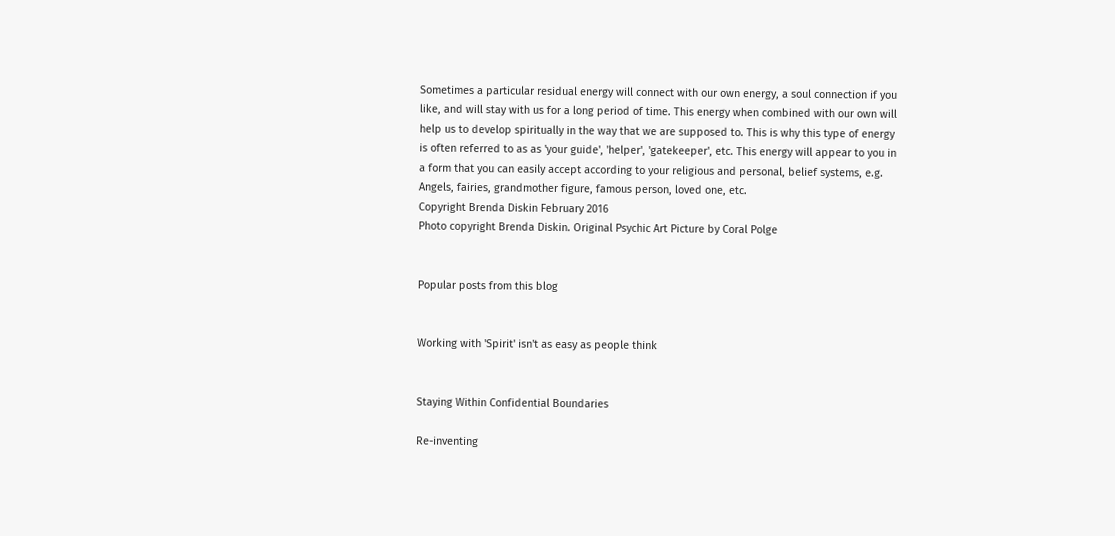Sometimes a particular residual energy will connect with our own energy, a soul connection if you like, and will stay with us for a long period of time. This energy when combined with our own will help us to develop spiritually in the way that we are supposed to. This is why this type of energy is often referred to as as 'your guide', 'helper', 'gatekeeper', etc. This energy will appear to you in a form that you can easily accept according to your religious and personal, belief systems, e.g. Angels, fairies, grandmother figure, famous person, loved one, etc.
Copyright Brenda Diskin February 2016
Photo copyright Brenda Diskin. Original Psychic Art Picture by Coral Polge


Popular posts from this blog


Working with 'Spirit' isn't as easy as people think


Staying Within Confidential Boundaries

Re-inventing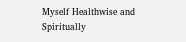Myself Healthwise and Spiritually